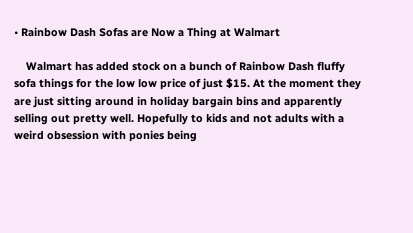• Rainbow Dash Sofas are Now a Thing at Walmart

    Walmart has added stock on a bunch of Rainbow Dash fluffy sofa things for the low low price of just $15. At the moment they are just sitting around in holiday bargain bins and apparently selling out pretty well. Hopefully to kids and not adults with a weird obsession with ponies being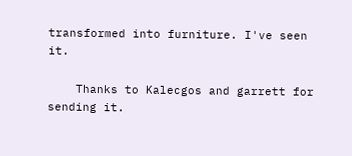transformed into furniture. I've seen it.

    Thanks to Kalecgos and garrett for sending it.